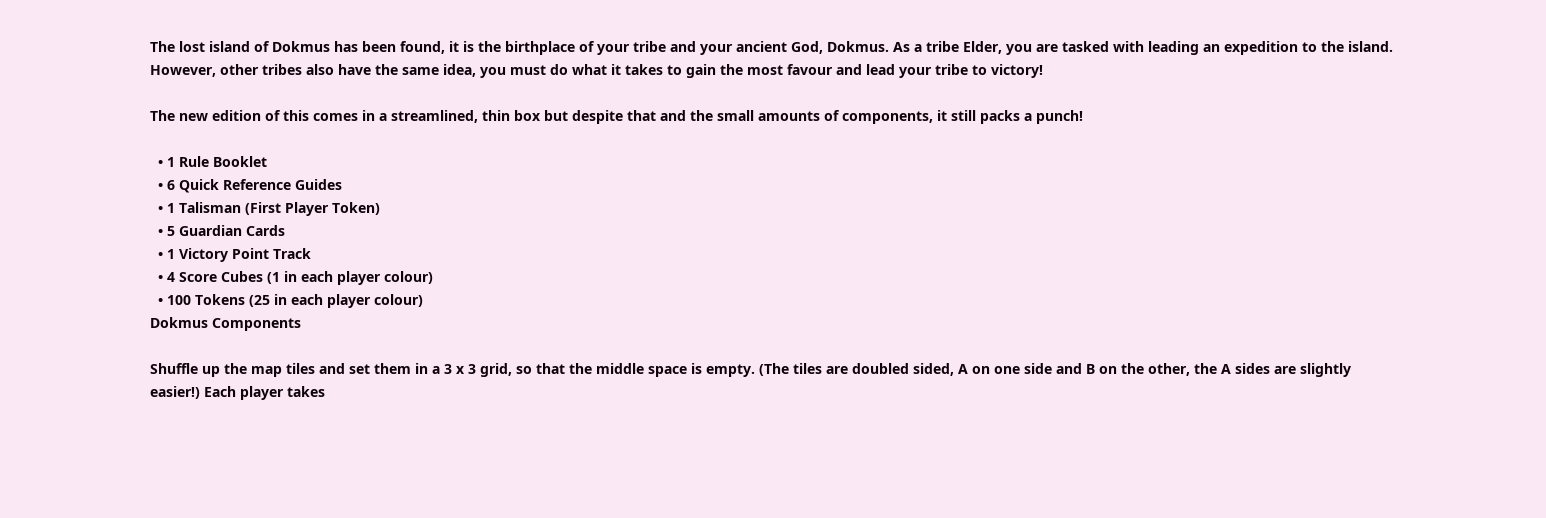The lost island of Dokmus has been found, it is the birthplace of your tribe and your ancient God, Dokmus. As a tribe Elder, you are tasked with leading an expedition to the island. However, other tribes also have the same idea, you must do what it takes to gain the most favour and lead your tribe to victory!

The new edition of this comes in a streamlined, thin box but despite that and the small amounts of components, it still packs a punch!

  • 1 Rule Booklet
  • 6 Quick Reference Guides
  • 1 Talisman (First Player Token)
  • 5 Guardian Cards
  • 1 Victory Point Track
  • 4 Score Cubes (1 in each player colour)
  • 100 Tokens (25 in each player colour)
Dokmus Components

Shuffle up the map tiles and set them in a 3 x 3 grid, so that the middle space is empty. (The tiles are doubled sided, A on one side and B on the other, the A sides are slightly easier!) Each player takes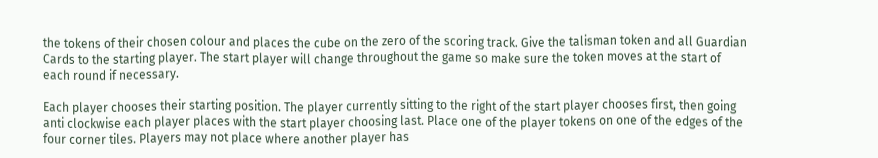the tokens of their chosen colour and places the cube on the zero of the scoring track. Give the talisman token and all Guardian Cards to the starting player. The start player will change throughout the game so make sure the token moves at the start of each round if necessary.

Each player chooses their starting position. The player currently sitting to the right of the start player chooses first, then going anti clockwise each player places with the start player choosing last. Place one of the player tokens on one of the edges of the four corner tiles. Players may not place where another player has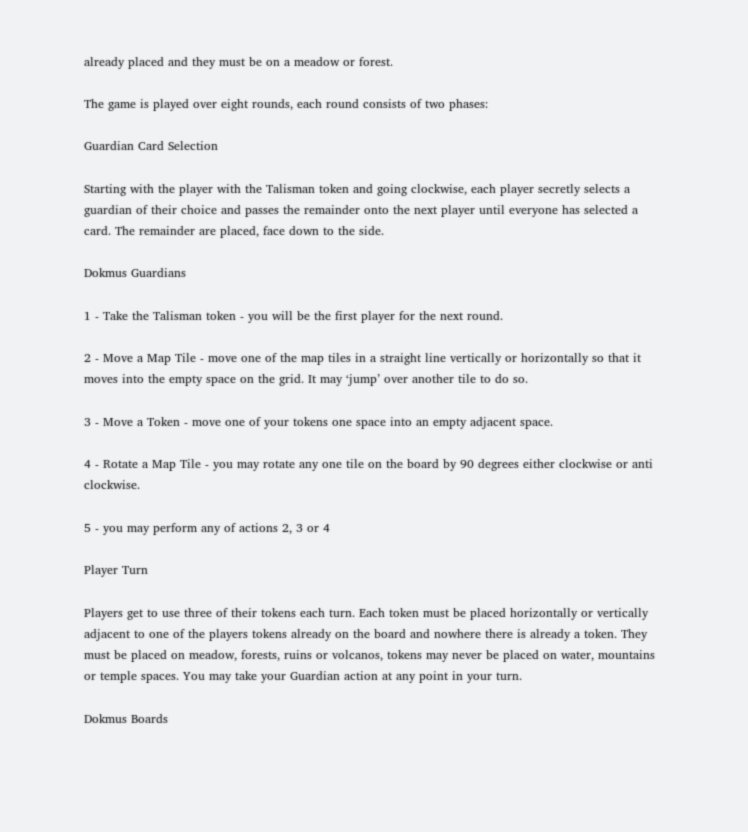already placed and they must be on a meadow or forest.

The game is played over eight rounds, each round consists of two phases:

Guardian Card Selection

Starting with the player with the Talisman token and going clockwise, each player secretly selects a guardian of their choice and passes the remainder onto the next player until everyone has selected a card. The remainder are placed, face down to the side.

Dokmus Guardians

1 - Take the Talisman token - you will be the first player for the next round.

2 - Move a Map Tile - move one of the map tiles in a straight line vertically or horizontally so that it moves into the empty space on the grid. It may ‘jump’ over another tile to do so.

3 - Move a Token - move one of your tokens one space into an empty adjacent space.

4 - Rotate a Map Tile - you may rotate any one tile on the board by 90 degrees either clockwise or anti clockwise.

5 - you may perform any of actions 2, 3 or 4

Player Turn

Players get to use three of their tokens each turn. Each token must be placed horizontally or vertically adjacent to one of the players tokens already on the board and nowhere there is already a token. They must be placed on meadow, forests, ruins or volcanos, tokens may never be placed on water, mountains or temple spaces. You may take your Guardian action at any point in your turn.

Dokmus Boards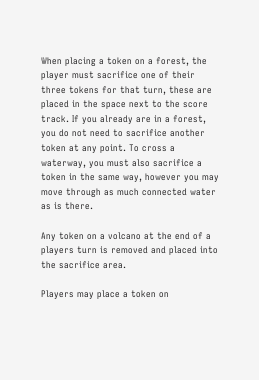When placing a token on a forest, the player must sacrifice one of their three tokens for that turn, these are placed in the space next to the score track. If you already are in a forest, you do not need to sacrifice another token at any point. To cross a waterway, you must also sacrifice a token in the same way, however you may move through as much connected water as is there.

Any token on a volcano at the end of a players turn is removed and placed into the sacrifice area.

Players may place a token on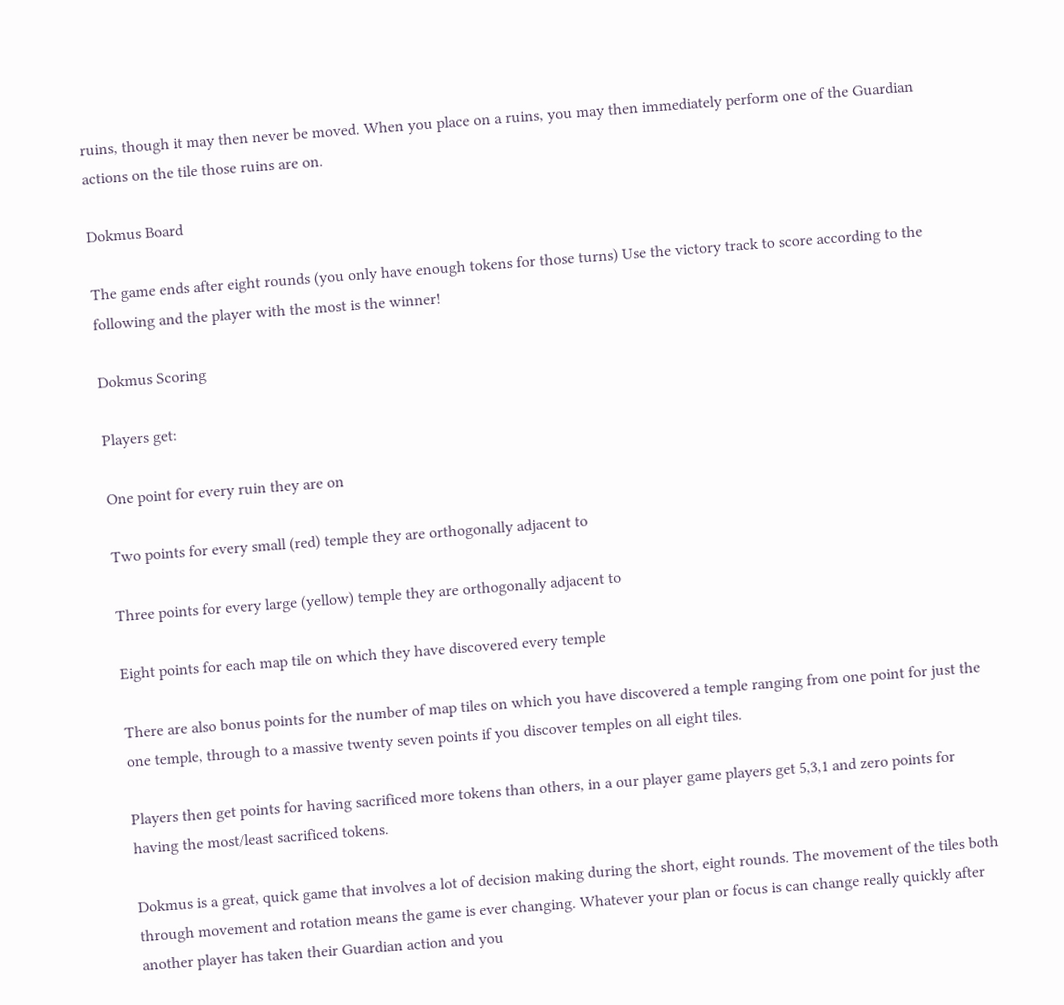ruins, though it may then never be moved. When you place on a ruins, you may then immediately perform one of the Guardian actions on the tile those ruins are on.

Dokmus Board

The game ends after eight rounds (you only have enough tokens for those turns) Use the victory track to score according to the following and the player with the most is the winner!

Dokmus Scoring

Players get:

One point for every ruin they are on

Two points for every small (red) temple they are orthogonally adjacent to

Three points for every large (yellow) temple they are orthogonally adjacent to

Eight points for each map tile on which they have discovered every temple

There are also bonus points for the number of map tiles on which you have discovered a temple ranging from one point for just the one temple, through to a massive twenty seven points if you discover temples on all eight tiles.

Players then get points for having sacrificed more tokens than others, in a our player game players get 5,3,1 and zero points for having the most/least sacrificed tokens.

Dokmus is a great, quick game that involves a lot of decision making during the short, eight rounds. The movement of the tiles both through movement and rotation means the game is ever changing. Whatever your plan or focus is can change really quickly after another player has taken their Guardian action and you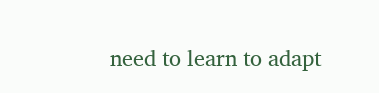need to learn to adapt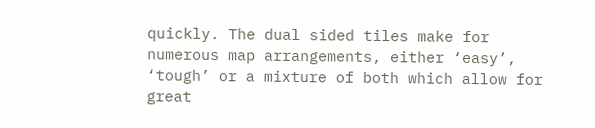quickly. The dual sided tiles make for numerous map arrangements, either ‘easy’, ‘tough’ or a mixture of both which allow for great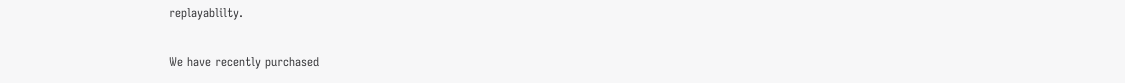replayablilty.

We have recently purchased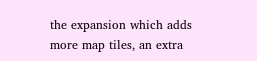the expansion which adds more map tiles, an extra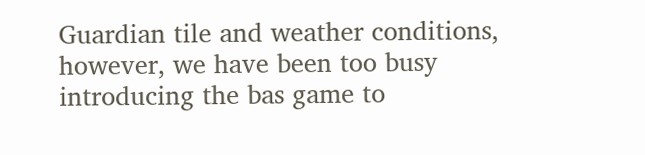Guardian tile and weather conditions, however, we have been too busy introducing the bas game to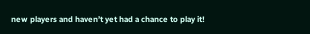new players and haven’t yet had a chance to play it!